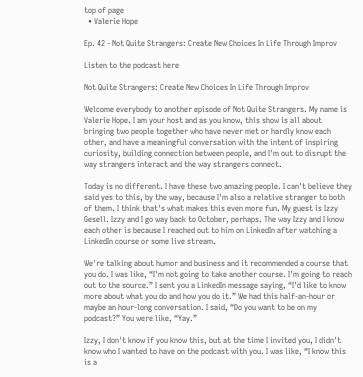top of page
  • Valerie Hope

Ep. 42 - Not Quite Strangers: Create New Choices In Life Through Improv

Listen to the podcast here

Not Quite Strangers: Create New Choices In Life Through Improv

Welcome everybody to another episode of Not Quite Strangers. My name is Valerie Hope. I am your host and as you know, this show is all about bringing two people together who have never met or hardly know each other, and have a meaningful conversation with the intent of inspiring curiosity, building connection between people, and I'm out to disrupt the way strangers interact and the way strangers connect.

Today is no different. I have these two amazing people. I can't believe they said yes to this, by the way, because I'm also a relative stranger to both of them. I think that's what makes this even more fun. My guest is Izzy Gesell. Izzy and I go way back to October, perhaps. The way Izzy and I know each other is because I reached out to him on LinkedIn after watching a LinkedIn course or some live stream.

We're talking about humor and business and it recommended a course that you do. I was like, “I'm not going to take another course. I'm going to reach out to the source.” I sent you a LinkedIn message saying, “I'd like to know more about what you do and how you do it.” We had this half-an-hour or maybe an hour-long conversation. I said, “Do you want to be on my podcast?” You were like, “Yay.”

Izzy, I don't know if you know this, but at the time I invited you, I didn't know who I wanted to have on the podcast with you. I was like, “I know this is a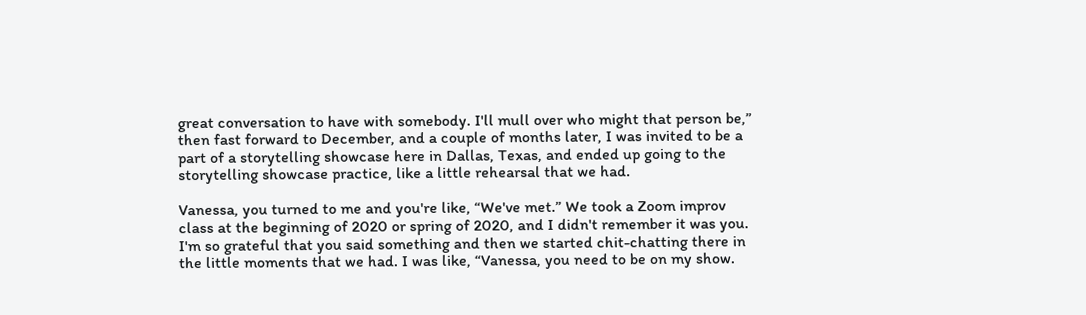great conversation to have with somebody. I'll mull over who might that person be,” then fast forward to December, and a couple of months later, I was invited to be a part of a storytelling showcase here in Dallas, Texas, and ended up going to the storytelling showcase practice, like a little rehearsal that we had.

Vanessa, you turned to me and you're like, “We've met.” We took a Zoom improv class at the beginning of 2020 or spring of 2020, and I didn't remember it was you. I'm so grateful that you said something and then we started chit-chatting there in the little moments that we had. I was like, “Vanessa, you need to be on my show.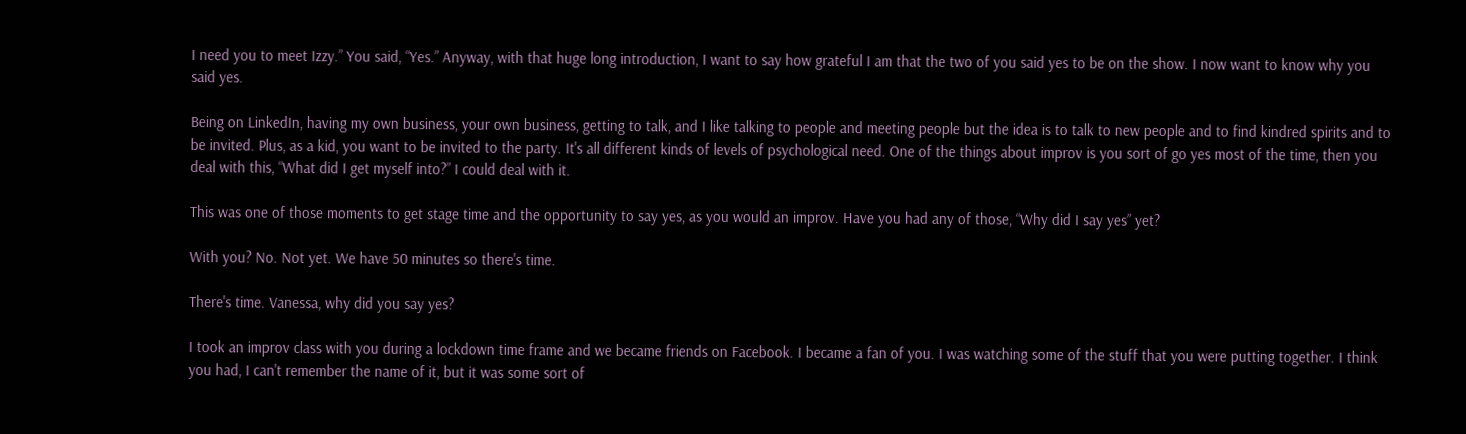I need you to meet Izzy.” You said, “Yes.” Anyway, with that huge long introduction, I want to say how grateful I am that the two of you said yes to be on the show. I now want to know why you said yes.

Being on LinkedIn, having my own business, your own business, getting to talk, and I like talking to people and meeting people but the idea is to talk to new people and to find kindred spirits and to be invited. Plus, as a kid, you want to be invited to the party. It's all different kinds of levels of psychological need. One of the things about improv is you sort of go yes most of the time, then you deal with this, “What did I get myself into?” I could deal with it.

This was one of those moments to get stage time and the opportunity to say yes, as you would an improv. Have you had any of those, “Why did I say yes” yet?

With you? No. Not yet. We have 50 minutes so there's time.

There's time. Vanessa, why did you say yes?

I took an improv class with you during a lockdown time frame and we became friends on Facebook. I became a fan of you. I was watching some of the stuff that you were putting together. I think you had, I can't remember the name of it, but it was some sort of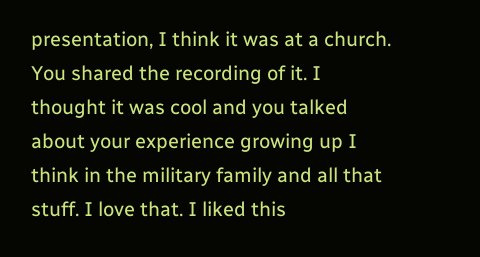presentation, I think it was at a church. You shared the recording of it. I thought it was cool and you talked about your experience growing up I think in the military family and all that stuff. I love that. I liked this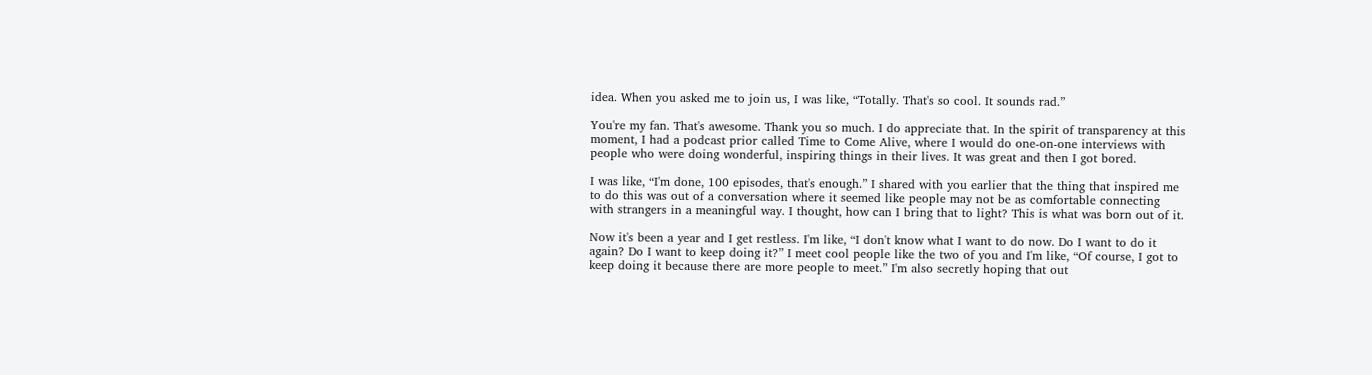idea. When you asked me to join us, I was like, “Totally. That's so cool. It sounds rad.”

You're my fan. That's awesome. Thank you so much. I do appreciate that. In the spirit of transparency at this moment, I had a podcast prior called Time to Come Alive, where I would do one-on-one interviews with people who were doing wonderful, inspiring things in their lives. It was great and then I got bored.

I was like, “I'm done, 100 episodes, that's enough.” I shared with you earlier that the thing that inspired me to do this was out of a conversation where it seemed like people may not be as comfortable connecting with strangers in a meaningful way. I thought, how can I bring that to light? This is what was born out of it.

Now it's been a year and I get restless. I'm like, “I don't know what I want to do now. Do I want to do it again? Do I want to keep doing it?” I meet cool people like the two of you and I'm like, “Of course, I got to keep doing it because there are more people to meet.” I'm also secretly hoping that out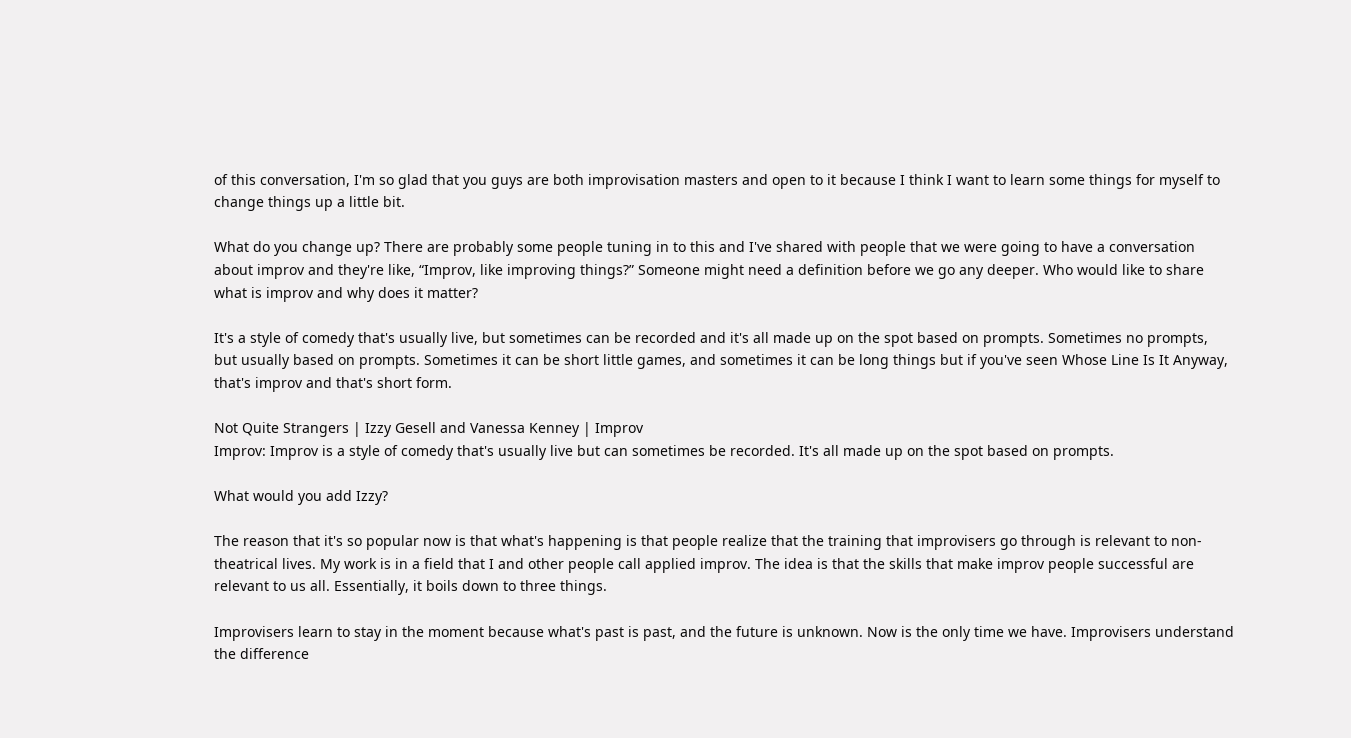of this conversation, I'm so glad that you guys are both improvisation masters and open to it because I think I want to learn some things for myself to change things up a little bit.

What do you change up? There are probably some people tuning in to this and I've shared with people that we were going to have a conversation about improv and they're like, “Improv, like improving things?” Someone might need a definition before we go any deeper. Who would like to share what is improv and why does it matter?

It's a style of comedy that's usually live, but sometimes can be recorded and it's all made up on the spot based on prompts. Sometimes no prompts, but usually based on prompts. Sometimes it can be short little games, and sometimes it can be long things but if you've seen Whose Line Is It Anyway, that's improv and that's short form.

Not Quite Strangers | Izzy Gesell and Vanessa Kenney | Improv
Improv: Improv is a style of comedy that's usually live but can sometimes be recorded. It's all made up on the spot based on prompts.

What would you add Izzy?

The reason that it's so popular now is that what's happening is that people realize that the training that improvisers go through is relevant to non-theatrical lives. My work is in a field that I and other people call applied improv. The idea is that the skills that make improv people successful are relevant to us all. Essentially, it boils down to three things.

Improvisers learn to stay in the moment because what's past is past, and the future is unknown. Now is the only time we have. Improvisers understand the difference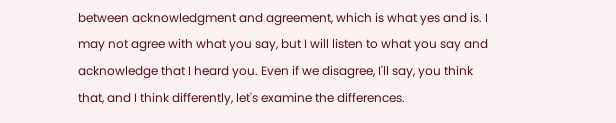between acknowledgment and agreement, which is what yes and is. I may not agree with what you say, but I will listen to what you say and acknowledge that I heard you. Even if we disagree, I'll say, you think that, and I think differently, let's examine the differences.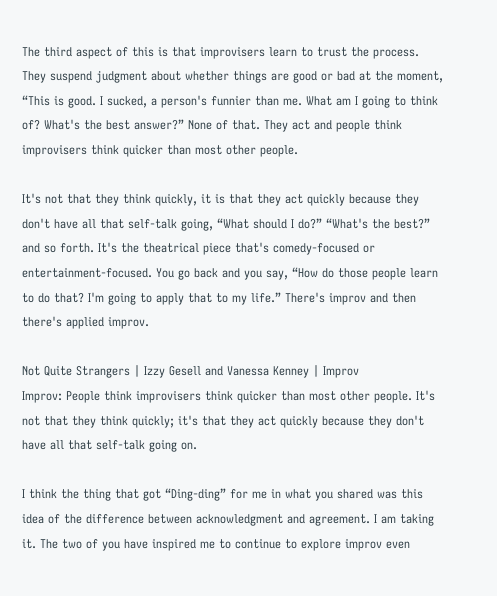The third aspect of this is that improvisers learn to trust the process. They suspend judgment about whether things are good or bad at the moment, “This is good. I sucked, a person's funnier than me. What am I going to think of? What's the best answer?” None of that. They act and people think improvisers think quicker than most other people.

It's not that they think quickly, it is that they act quickly because they don't have all that self-talk going, “What should I do?” “What's the best?” and so forth. It's the theatrical piece that's comedy-focused or entertainment-focused. You go back and you say, “How do those people learn to do that? I'm going to apply that to my life.” There's improv and then there's applied improv.

Not Quite Strangers | Izzy Gesell and Vanessa Kenney | Improv
Improv: People think improvisers think quicker than most other people. It's not that they think quickly; it's that they act quickly because they don't have all that self-talk going on.

I think the thing that got “Ding-ding” for me in what you shared was this idea of the difference between acknowledgment and agreement. I am taking it. The two of you have inspired me to continue to explore improv even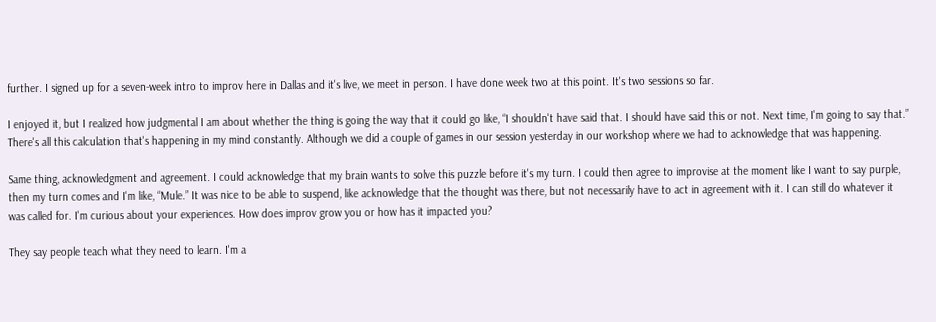further. I signed up for a seven-week intro to improv here in Dallas and it's live, we meet in person. I have done week two at this point. It's two sessions so far.

I enjoyed it, but I realized how judgmental I am about whether the thing is going the way that it could go like, “I shouldn't have said that. I should have said this or not. Next time, I'm going to say that.” There's all this calculation that's happening in my mind constantly. Although we did a couple of games in our session yesterday in our workshop where we had to acknowledge that was happening.

Same thing, acknowledgment and agreement. I could acknowledge that my brain wants to solve this puzzle before it's my turn. I could then agree to improvise at the moment like I want to say purple, then my turn comes and I'm like, “Mule.” It was nice to be able to suspend, like acknowledge that the thought was there, but not necessarily have to act in agreement with it. I can still do whatever it was called for. I'm curious about your experiences. How does improv grow you or how has it impacted you?

They say people teach what they need to learn. I'm a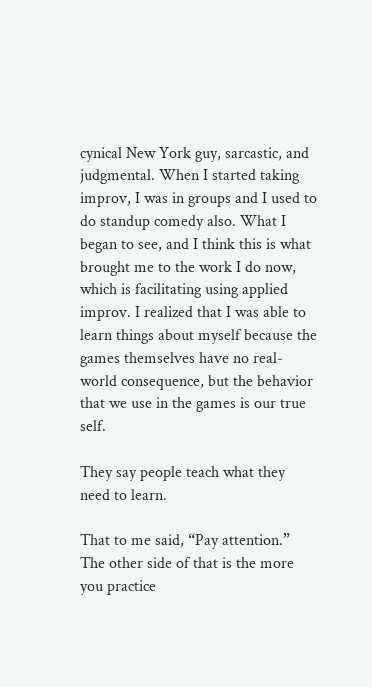cynical New York guy, sarcastic, and judgmental. When I started taking improv, I was in groups and I used to do standup comedy also. What I began to see, and I think this is what brought me to the work I do now, which is facilitating using applied improv. I realized that I was able to learn things about myself because the games themselves have no real-world consequence, but the behavior that we use in the games is our true self.

They say people teach what they need to learn.

That to me said, “Pay attention.” The other side of that is the more you practice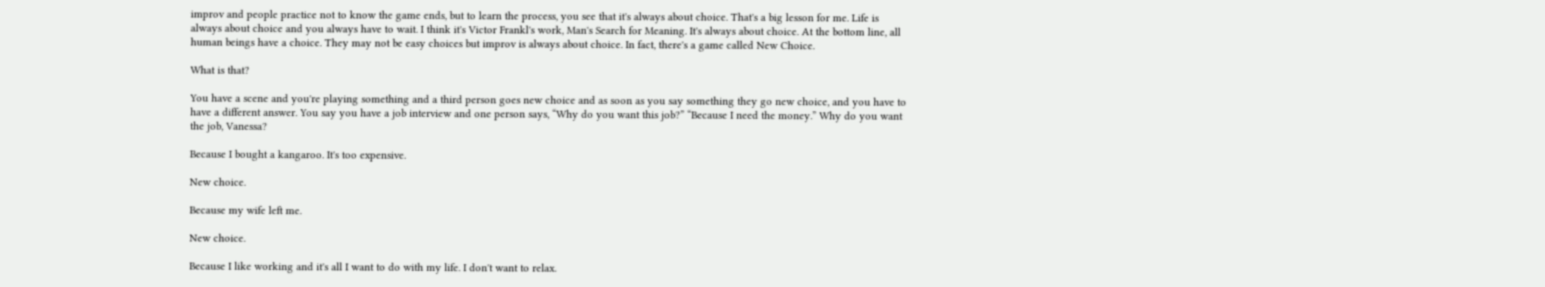improv and people practice not to know the game ends, but to learn the process, you see that it's always about choice. That's a big lesson for me. Life is always about choice and you always have to wait. I think it's Victor Frankl's work, Man's Search for Meaning. It's always about choice. At the bottom line, all human beings have a choice. They may not be easy choices but improv is always about choice. In fact, there's a game called New Choice.

What is that?

You have a scene and you're playing something and a third person goes new choice and as soon as you say something they go new choice, and you have to have a different answer. You say you have a job interview and one person says, “Why do you want this job?” “Because I need the money.” Why do you want the job, Vanessa?

Because I bought a kangaroo. It's too expensive.

New choice.

Because my wife left me.

New choice.

Because I like working and it's all I want to do with my life. I don't want to relax.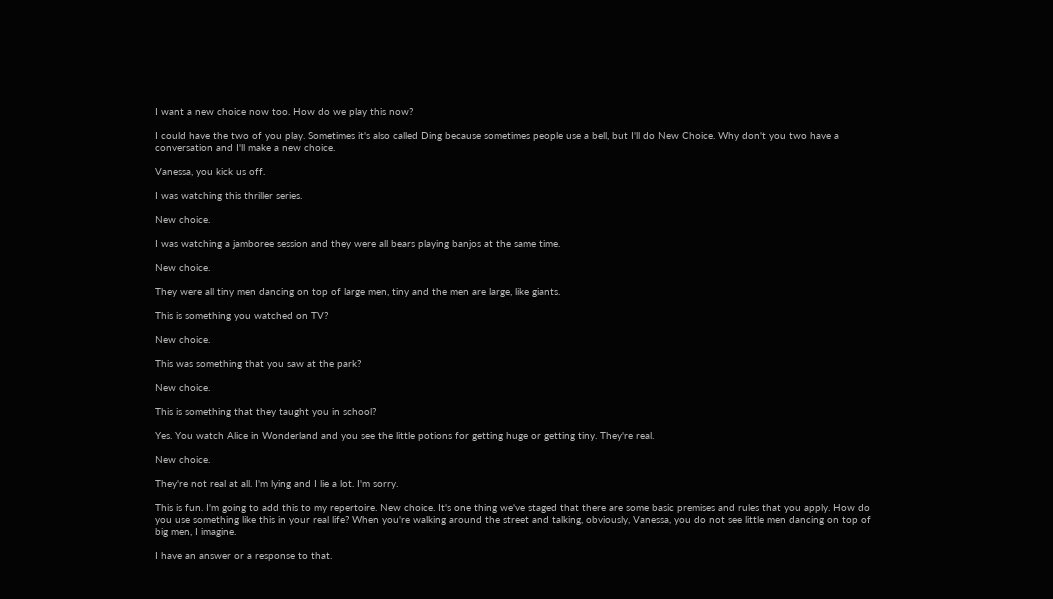I want a new choice now too. How do we play this now?

I could have the two of you play. Sometimes it's also called Ding because sometimes people use a bell, but I'll do New Choice. Why don't you two have a conversation and I'll make a new choice.

Vanessa, you kick us off.

I was watching this thriller series.

New choice.

I was watching a jamboree session and they were all bears playing banjos at the same time.

New choice.

They were all tiny men dancing on top of large men, tiny and the men are large, like giants.

This is something you watched on TV?

New choice.

This was something that you saw at the park?

New choice.

This is something that they taught you in school?

Yes. You watch Alice in Wonderland and you see the little potions for getting huge or getting tiny. They're real.

New choice.

They're not real at all. I'm lying and I lie a lot. I'm sorry.

This is fun. I'm going to add this to my repertoire. New choice. It's one thing we've staged that there are some basic premises and rules that you apply. How do you use something like this in your real life? When you're walking around the street and talking, obviously, Vanessa, you do not see little men dancing on top of big men, I imagine.

I have an answer or a response to that.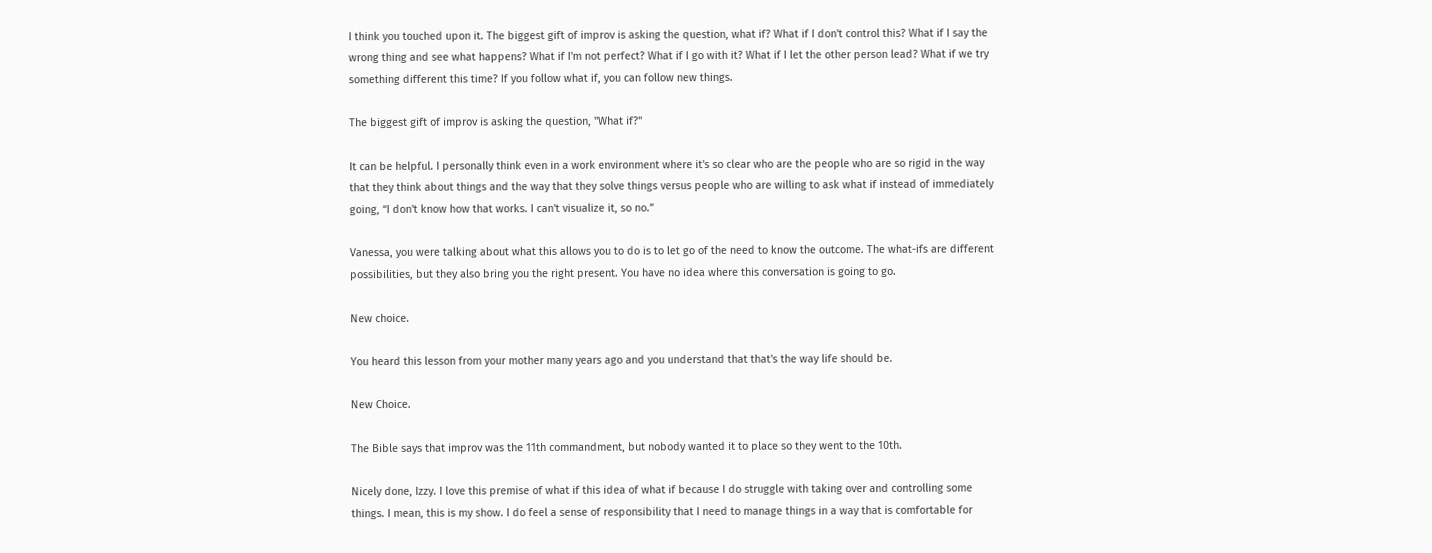I think you touched upon it. The biggest gift of improv is asking the question, what if? What if I don't control this? What if I say the wrong thing and see what happens? What if I'm not perfect? What if I go with it? What if I let the other person lead? What if we try something different this time? If you follow what if, you can follow new things.

The biggest gift of improv is asking the question, "What if?"

It can be helpful. I personally think even in a work environment where it's so clear who are the people who are so rigid in the way that they think about things and the way that they solve things versus people who are willing to ask what if instead of immediately going, “I don't know how that works. I can't visualize it, so no.”

Vanessa, you were talking about what this allows you to do is to let go of the need to know the outcome. The what-ifs are different possibilities, but they also bring you the right present. You have no idea where this conversation is going to go.

New choice.

You heard this lesson from your mother many years ago and you understand that that's the way life should be.

New Choice.

The Bible says that improv was the 11th commandment, but nobody wanted it to place so they went to the 10th.

Nicely done, Izzy. I love this premise of what if this idea of what if because I do struggle with taking over and controlling some things. I mean, this is my show. I do feel a sense of responsibility that I need to manage things in a way that is comfortable for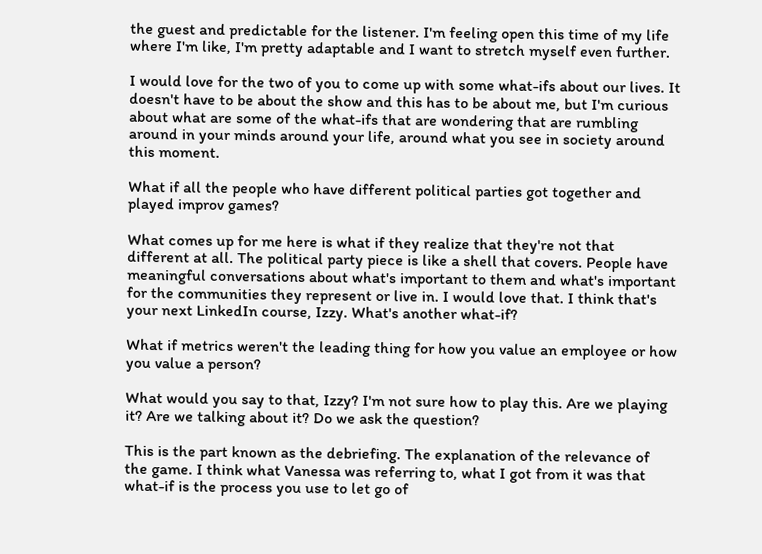the guest and predictable for the listener. I'm feeling open this time of my life where I'm like, I'm pretty adaptable and I want to stretch myself even further.

I would love for the two of you to come up with some what-ifs about our lives. It doesn't have to be about the show and this has to be about me, but I'm curious about what are some of the what-ifs that are wondering that are rumbling around in your minds around your life, around what you see in society around this moment.

What if all the people who have different political parties got together and played improv games?

What comes up for me here is what if they realize that they're not that different at all. The political party piece is like a shell that covers. People have meaningful conversations about what's important to them and what's important for the communities they represent or live in. I would love that. I think that's your next LinkedIn course, Izzy. What's another what-if?

What if metrics weren't the leading thing for how you value an employee or how you value a person?

What would you say to that, Izzy? I'm not sure how to play this. Are we playing it? Are we talking about it? Do we ask the question?

This is the part known as the debriefing. The explanation of the relevance of the game. I think what Vanessa was referring to, what I got from it was that what-if is the process you use to let go of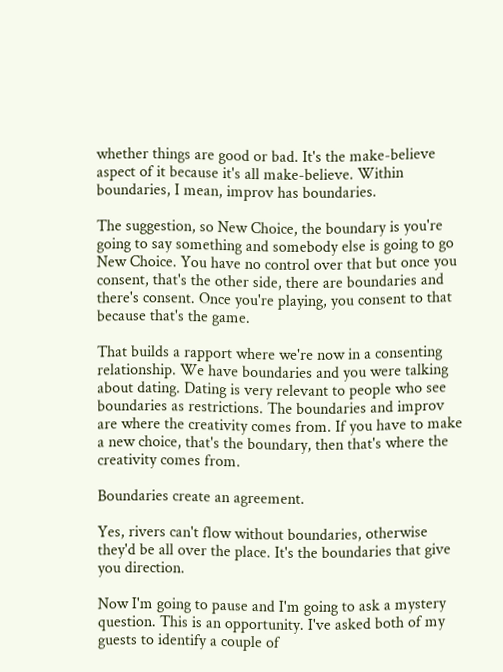whether things are good or bad. It's the make-believe aspect of it because it's all make-believe. Within boundaries, I mean, improv has boundaries.

The suggestion, so New Choice, the boundary is you're going to say something and somebody else is going to go New Choice. You have no control over that but once you consent, that's the other side, there are boundaries and there's consent. Once you're playing, you consent to that because that's the game.

That builds a rapport where we're now in a consenting relationship. We have boundaries and you were talking about dating. Dating is very relevant to people who see boundaries as restrictions. The boundaries and improv are where the creativity comes from. If you have to make a new choice, that's the boundary, then that's where the creativity comes from.

Boundaries create an agreement.

Yes, rivers can't flow without boundaries, otherwise they'd be all over the place. It's the boundaries that give you direction.

Now I'm going to pause and I'm going to ask a mystery question. This is an opportunity. I've asked both of my guests to identify a couple of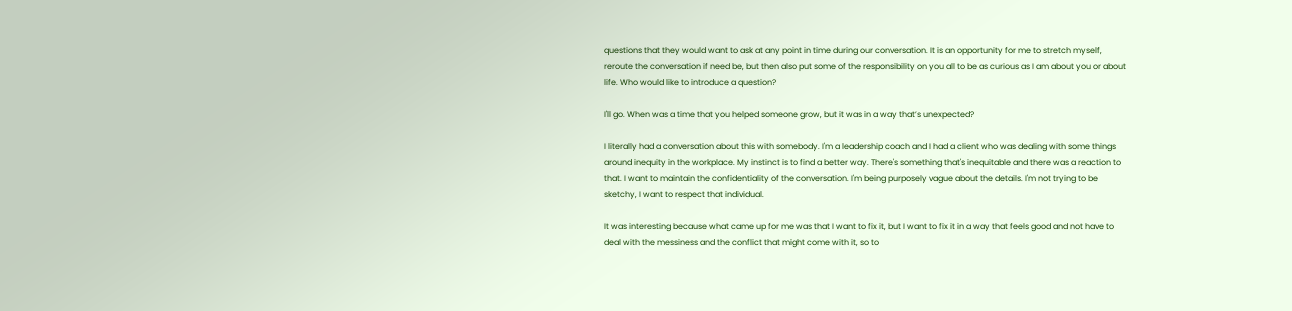questions that they would want to ask at any point in time during our conversation. It is an opportunity for me to stretch myself, reroute the conversation if need be, but then also put some of the responsibility on you all to be as curious as I am about you or about life. Who would like to introduce a question?

I'll go. When was a time that you helped someone grow, but it was in a way that’s unexpected?

I literally had a conversation about this with somebody. I'm a leadership coach and I had a client who was dealing with some things around inequity in the workplace. My instinct is to find a better way. There's something that's inequitable and there was a reaction to that. I want to maintain the confidentiality of the conversation. I'm being purposely vague about the details. I'm not trying to be sketchy, I want to respect that individual.

It was interesting because what came up for me was that I want to fix it, but I want to fix it in a way that feels good and not have to deal with the messiness and the conflict that might come with it, so to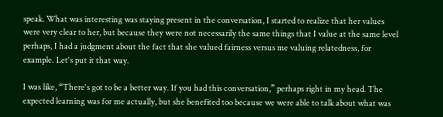speak. What was interesting was staying present in the conversation, I started to realize that her values were very clear to her, but because they were not necessarily the same things that I value at the same level perhaps, I had a judgment about the fact that she valued fairness versus me valuing relatedness, for example. Let's put it that way.

I was like, “There's got to be a better way. If you had this conversation,” perhaps right in my head. The expected learning was for me actually, but she benefited too because we were able to talk about what was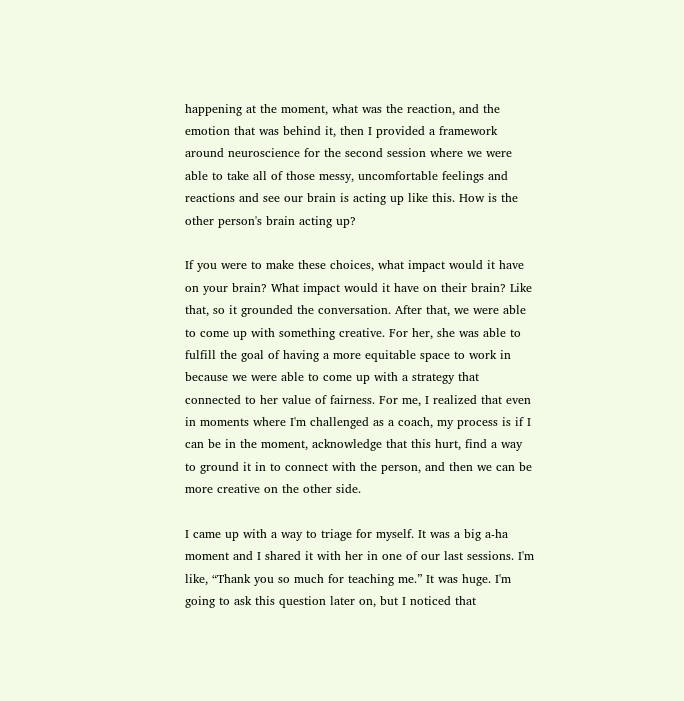happening at the moment, what was the reaction, and the emotion that was behind it, then I provided a framework around neuroscience for the second session where we were able to take all of those messy, uncomfortable feelings and reactions and see our brain is acting up like this. How is the other person's brain acting up?

If you were to make these choices, what impact would it have on your brain? What impact would it have on their brain? Like that, so it grounded the conversation. After that, we were able to come up with something creative. For her, she was able to fulfill the goal of having a more equitable space to work in because we were able to come up with a strategy that connected to her value of fairness. For me, I realized that even in moments where I'm challenged as a coach, my process is if I can be in the moment, acknowledge that this hurt, find a way to ground it in to connect with the person, and then we can be more creative on the other side.

I came up with a way to triage for myself. It was a big a-ha moment and I shared it with her in one of our last sessions. I'm like, “Thank you so much for teaching me.” It was huge. I'm going to ask this question later on, but I noticed that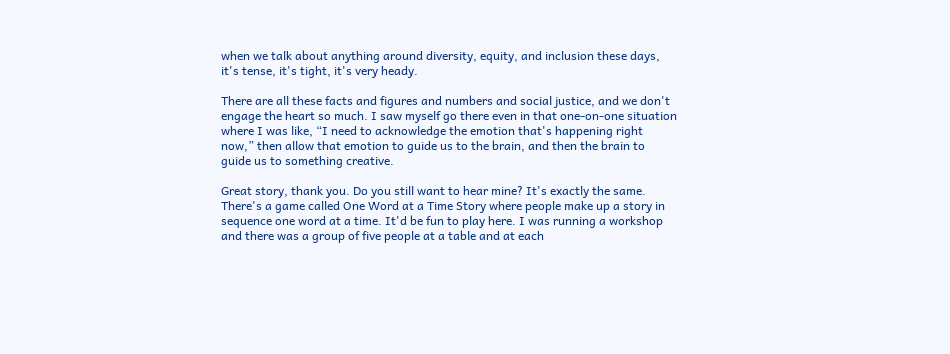when we talk about anything around diversity, equity, and inclusion these days, it's tense, it's tight, it's very heady.

There are all these facts and figures and numbers and social justice, and we don't engage the heart so much. I saw myself go there even in that one-on-one situation where I was like, “I need to acknowledge the emotion that's happening right now,” then allow that emotion to guide us to the brain, and then the brain to guide us to something creative.

Great story, thank you. Do you still want to hear mine? It's exactly the same. There's a game called One Word at a Time Story where people make up a story in sequence one word at a time. It'd be fun to play here. I was running a workshop and there was a group of five people at a table and at each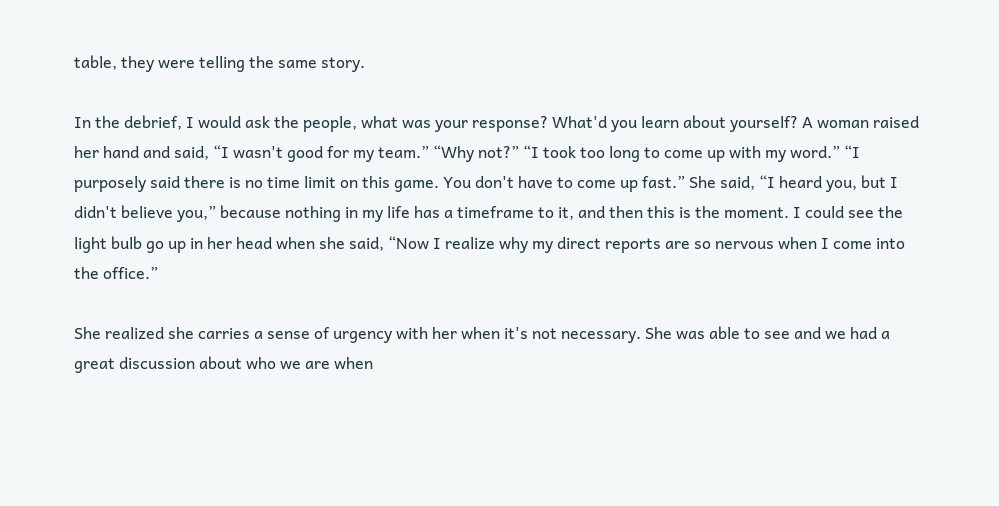table, they were telling the same story.

In the debrief, I would ask the people, what was your response? What'd you learn about yourself? A woman raised her hand and said, “I wasn't good for my team.” “Why not?” “I took too long to come up with my word.” “I purposely said there is no time limit on this game. You don't have to come up fast.” She said, “I heard you, but I didn't believe you,” because nothing in my life has a timeframe to it, and then this is the moment. I could see the light bulb go up in her head when she said, “Now I realize why my direct reports are so nervous when I come into the office.”

She realized she carries a sense of urgency with her when it's not necessary. She was able to see and we had a great discussion about who we are when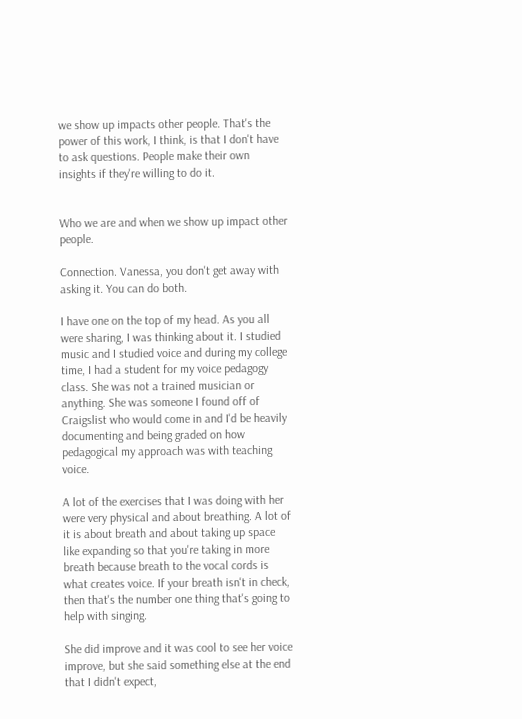we show up impacts other people. That's the power of this work, I think, is that I don't have to ask questions. People make their own insights if they're willing to do it.


Who we are and when we show up impact other people.

Connection. Vanessa, you don't get away with asking it. You can do both.

I have one on the top of my head. As you all were sharing, I was thinking about it. I studied music and I studied voice and during my college time, I had a student for my voice pedagogy class. She was not a trained musician or anything. She was someone I found off of Craigslist who would come in and I'd be heavily documenting and being graded on how pedagogical my approach was with teaching voice.

A lot of the exercises that I was doing with her were very physical and about breathing. A lot of it is about breath and about taking up space like expanding so that you're taking in more breath because breath to the vocal cords is what creates voice. If your breath isn't in check, then that's the number one thing that's going to help with singing.

She did improve and it was cool to see her voice improve, but she said something else at the end that I didn't expect,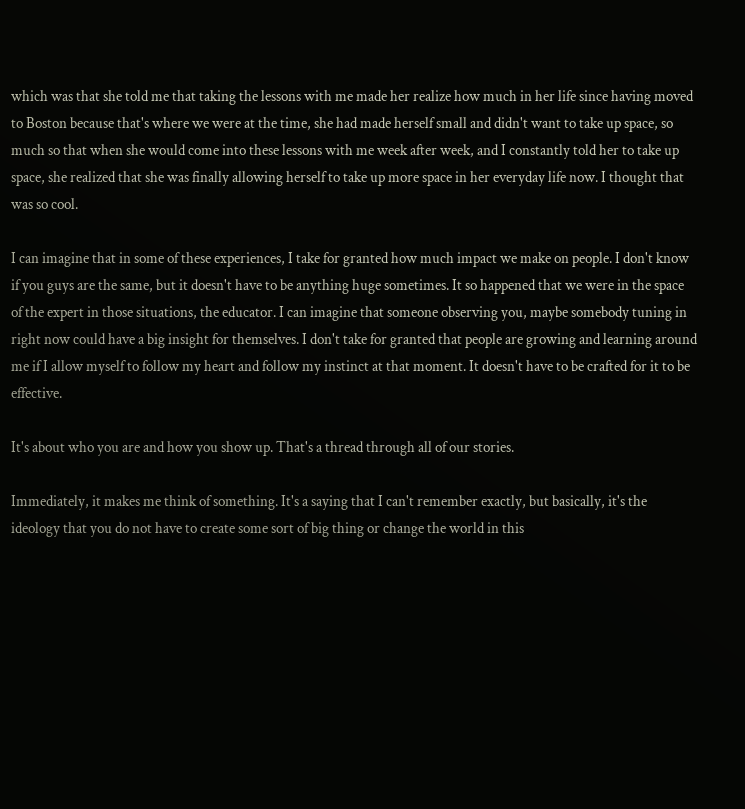which was that she told me that taking the lessons with me made her realize how much in her life since having moved to Boston because that's where we were at the time, she had made herself small and didn't want to take up space, so much so that when she would come into these lessons with me week after week, and I constantly told her to take up space, she realized that she was finally allowing herself to take up more space in her everyday life now. I thought that was so cool.

I can imagine that in some of these experiences, I take for granted how much impact we make on people. I don't know if you guys are the same, but it doesn't have to be anything huge sometimes. It so happened that we were in the space of the expert in those situations, the educator. I can imagine that someone observing you, maybe somebody tuning in right now could have a big insight for themselves. I don't take for granted that people are growing and learning around me if I allow myself to follow my heart and follow my instinct at that moment. It doesn't have to be crafted for it to be effective.

It's about who you are and how you show up. That's a thread through all of our stories.

Immediately, it makes me think of something. It's a saying that I can't remember exactly, but basically, it's the ideology that you do not have to create some sort of big thing or change the world in this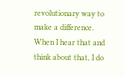revolutionary way to make a difference. When I hear that and think about that, I do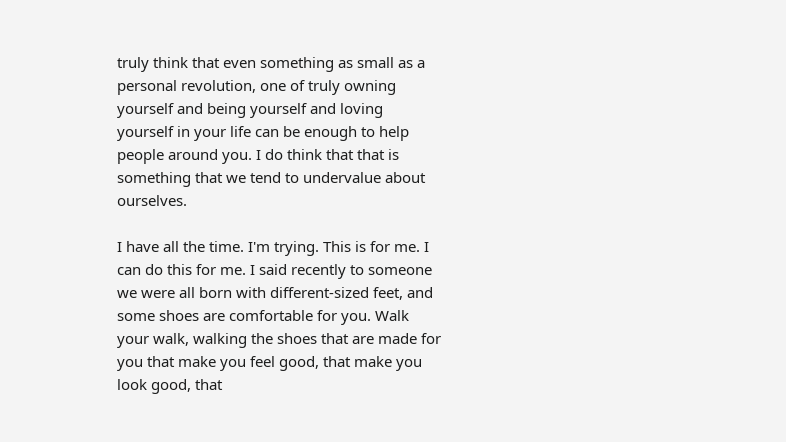truly think that even something as small as a personal revolution, one of truly owning yourself and being yourself and loving yourself in your life can be enough to help people around you. I do think that that is something that we tend to undervalue about ourselves.

I have all the time. I'm trying. This is for me. I can do this for me. I said recently to someone we were all born with different-sized feet, and some shoes are comfortable for you. Walk your walk, walking the shoes that are made for you that make you feel good, that make you look good, that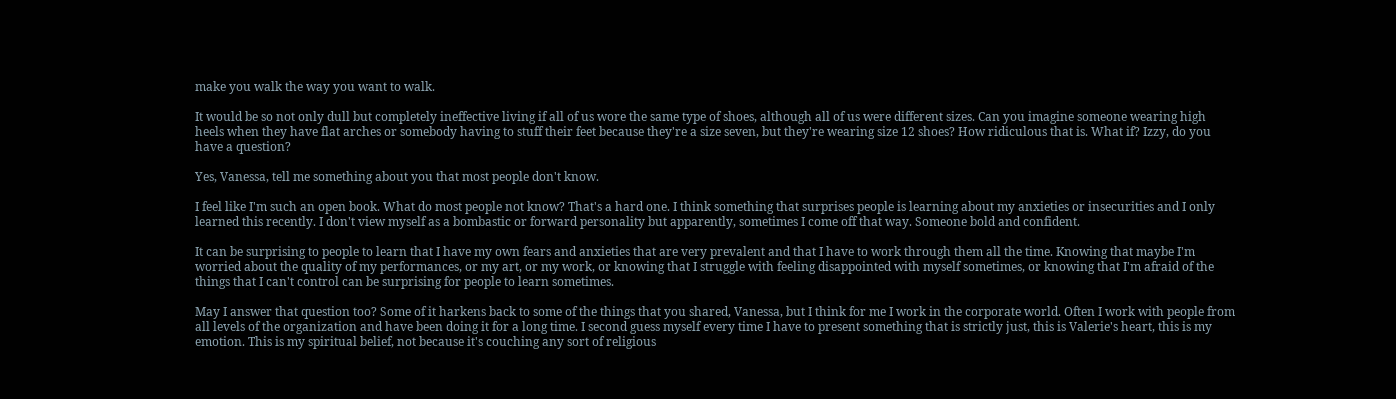make you walk the way you want to walk.

It would be so not only dull but completely ineffective living if all of us wore the same type of shoes, although all of us were different sizes. Can you imagine someone wearing high heels when they have flat arches or somebody having to stuff their feet because they're a size seven, but they're wearing size 12 shoes? How ridiculous that is. What if? Izzy, do you have a question?

Yes, Vanessa, tell me something about you that most people don't know.

I feel like I'm such an open book. What do most people not know? That's a hard one. I think something that surprises people is learning about my anxieties or insecurities and I only learned this recently. I don't view myself as a bombastic or forward personality but apparently, sometimes I come off that way. Someone bold and confident.

It can be surprising to people to learn that I have my own fears and anxieties that are very prevalent and that I have to work through them all the time. Knowing that maybe I'm worried about the quality of my performances, or my art, or my work, or knowing that I struggle with feeling disappointed with myself sometimes, or knowing that I'm afraid of the things that I can't control can be surprising for people to learn sometimes.

May I answer that question too? Some of it harkens back to some of the things that you shared, Vanessa, but I think for me I work in the corporate world. Often I work with people from all levels of the organization and have been doing it for a long time. I second guess myself every time I have to present something that is strictly just, this is Valerie's heart, this is my emotion. This is my spiritual belief, not because it's couching any sort of religious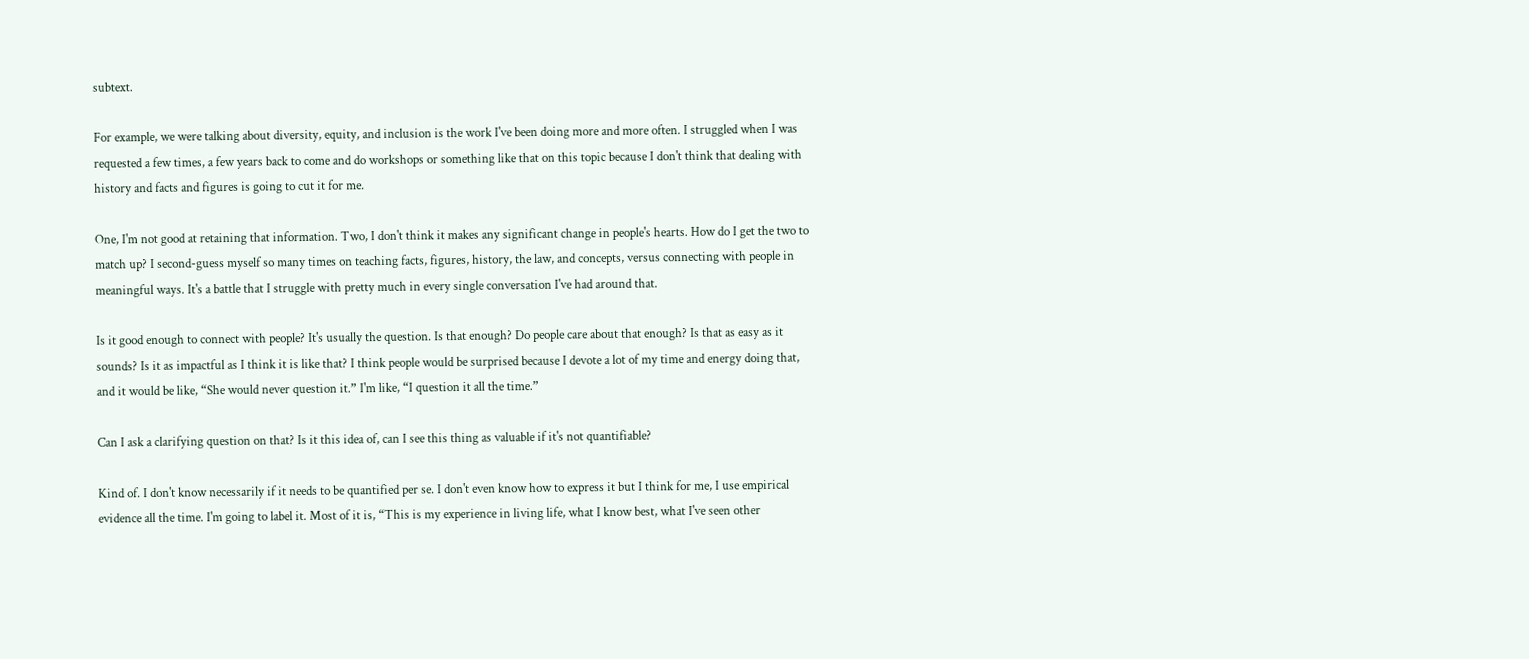subtext.

For example, we were talking about diversity, equity, and inclusion is the work I've been doing more and more often. I struggled when I was requested a few times, a few years back to come and do workshops or something like that on this topic because I don't think that dealing with history and facts and figures is going to cut it for me.

One, I'm not good at retaining that information. Two, I don't think it makes any significant change in people's hearts. How do I get the two to match up? I second-guess myself so many times on teaching facts, figures, history, the law, and concepts, versus connecting with people in meaningful ways. It's a battle that I struggle with pretty much in every single conversation I've had around that.

Is it good enough to connect with people? It's usually the question. Is that enough? Do people care about that enough? Is that as easy as it sounds? Is it as impactful as I think it is like that? I think people would be surprised because I devote a lot of my time and energy doing that, and it would be like, “She would never question it.” I'm like, “I question it all the time.”

Can I ask a clarifying question on that? Is it this idea of, can I see this thing as valuable if it's not quantifiable?

Kind of. I don't know necessarily if it needs to be quantified per se. I don't even know how to express it but I think for me, I use empirical evidence all the time. I'm going to label it. Most of it is, “This is my experience in living life, what I know best, what I've seen other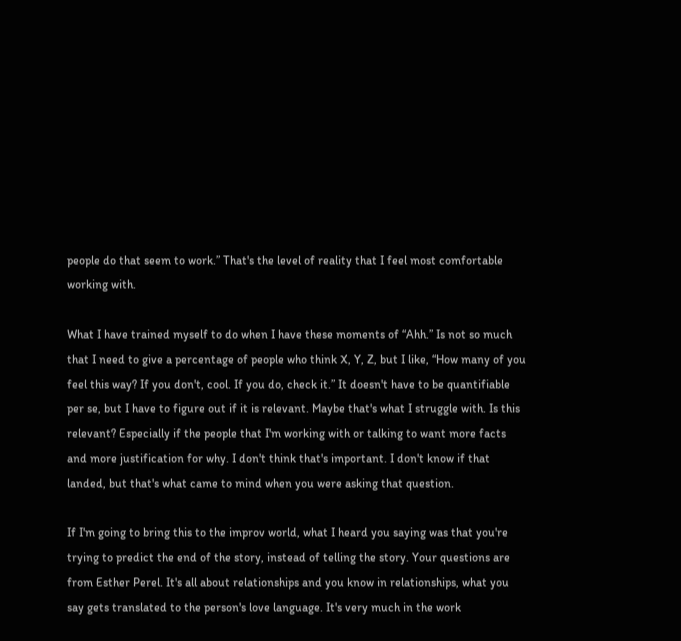people do that seem to work.” That's the level of reality that I feel most comfortable working with.

What I have trained myself to do when I have these moments of “Ahh.” Is not so much that I need to give a percentage of people who think X, Y, Z, but I like, “How many of you feel this way? If you don't, cool. If you do, check it.” It doesn't have to be quantifiable per se, but I have to figure out if it is relevant. Maybe that's what I struggle with. Is this relevant? Especially if the people that I'm working with or talking to want more facts and more justification for why. I don't think that's important. I don't know if that landed, but that's what came to mind when you were asking that question.

If I'm going to bring this to the improv world, what I heard you saying was that you're trying to predict the end of the story, instead of telling the story. Your questions are from Esther Perel. It's all about relationships and you know in relationships, what you say gets translated to the person's love language. It's very much in the work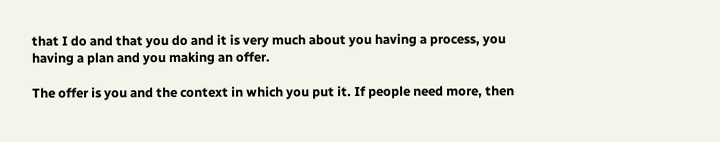that I do and that you do and it is very much about you having a process, you having a plan and you making an offer.

The offer is you and the context in which you put it. If people need more, then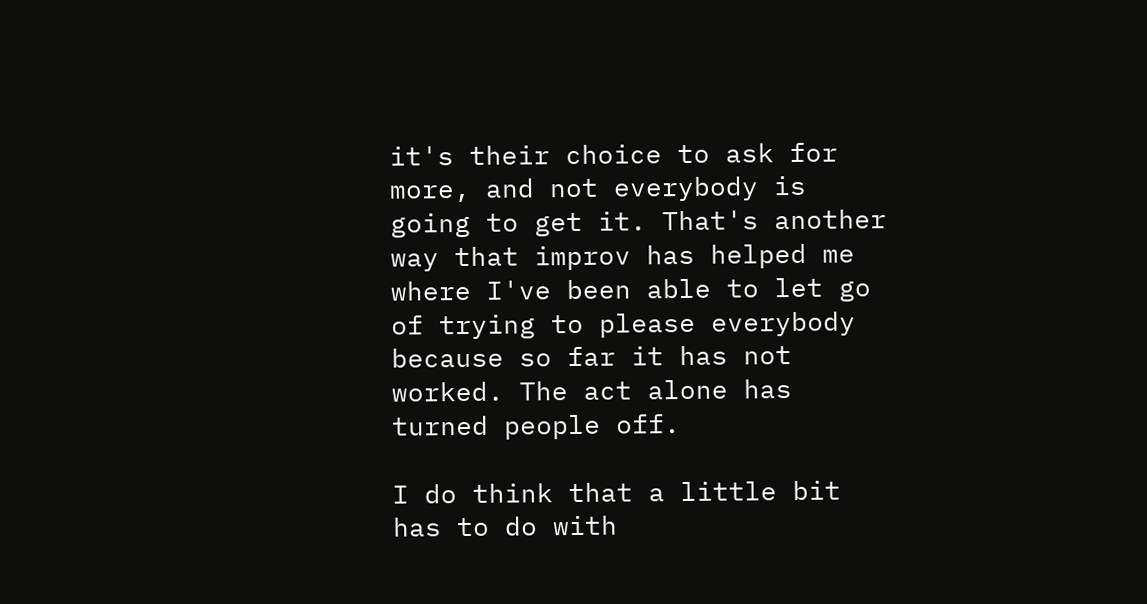it's their choice to ask for more, and not everybody is going to get it. That's another way that improv has helped me where I've been able to let go of trying to please everybody because so far it has not worked. The act alone has turned people off.

I do think that a little bit has to do with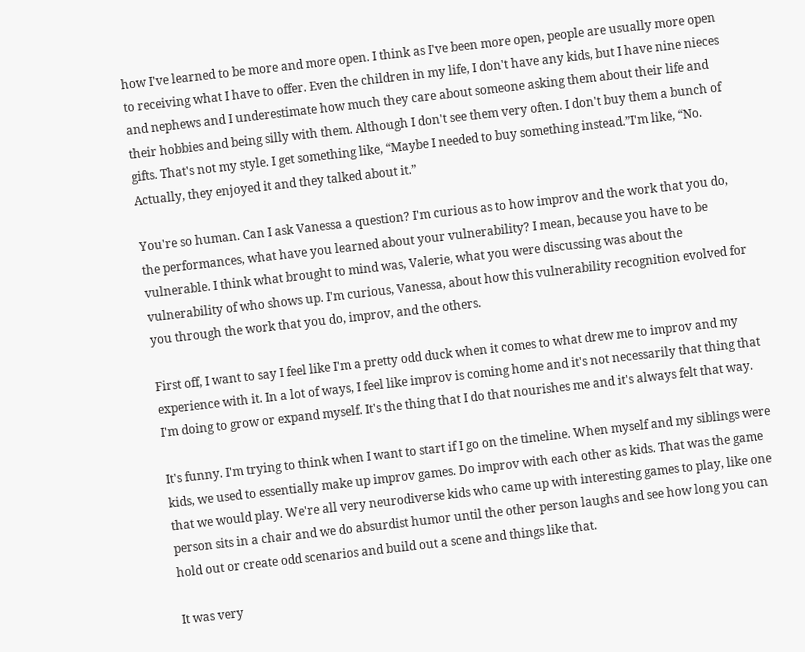how I've learned to be more and more open. I think as I've been more open, people are usually more open to receiving what I have to offer. Even the children in my life, I don't have any kids, but I have nine nieces and nephews and I underestimate how much they care about someone asking them about their life and their hobbies and being silly with them. Although I don't see them very often. I don't buy them a bunch of gifts. That's not my style. I get something like, “Maybe I needed to buy something instead.”I'm like, “No. Actually, they enjoyed it and they talked about it.”

You're so human. Can I ask Vanessa a question? I'm curious as to how improv and the work that you do, the performances, what have you learned about your vulnerability? I mean, because you have to be vulnerable. I think what brought to mind was, Valerie, what you were discussing was about the vulnerability of who shows up. I'm curious, Vanessa, about how this vulnerability recognition evolved for you through the work that you do, improv, and the others.

First off, I want to say I feel like I'm a pretty odd duck when it comes to what drew me to improv and my experience with it. In a lot of ways, I feel like improv is coming home and it's not necessarily that thing that I'm doing to grow or expand myself. It's the thing that I do that nourishes me and it's always felt that way.

It's funny. I'm trying to think when I want to start if I go on the timeline. When myself and my siblings were kids, we used to essentially make up improv games. Do improv with each other as kids. That was the game that we would play. We're all very neurodiverse kids who came up with interesting games to play, like one person sits in a chair and we do absurdist humor until the other person laughs and see how long you can hold out or create odd scenarios and build out a scene and things like that.

It was very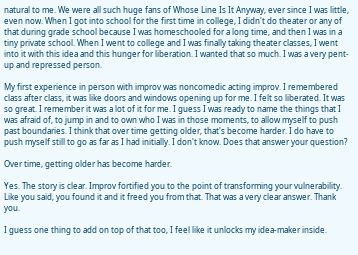natural to me. We were all such huge fans of Whose Line Is It Anyway, ever since I was little, even now. When I got into school for the first time in college, I didn't do theater or any of that during grade school because I was homeschooled for a long time, and then I was in a tiny private school. When I went to college and I was finally taking theater classes, I went into it with this idea and this hunger for liberation. I wanted that so much. I was a very pent-up and repressed person.

My first experience in person with improv was noncomedic acting improv. I remembered class after class, it was like doors and windows opening up for me. I felt so liberated. It was so great. I remember it was a lot of it for me. I guess I was ready to name the things that I was afraid of, to jump in and to own who I was in those moments, to allow myself to push past boundaries. I think that over time getting older, that's become harder. I do have to push myself still to go as far as I had initially. I don't know. Does that answer your question?

Over time, getting older has become harder.

Yes. The story is clear. Improv fortified you to the point of transforming your vulnerability. Like you said, you found it and it freed you from that. That was a very clear answer. Thank you.

I guess one thing to add on top of that too, I feel like it unlocks my idea-maker inside.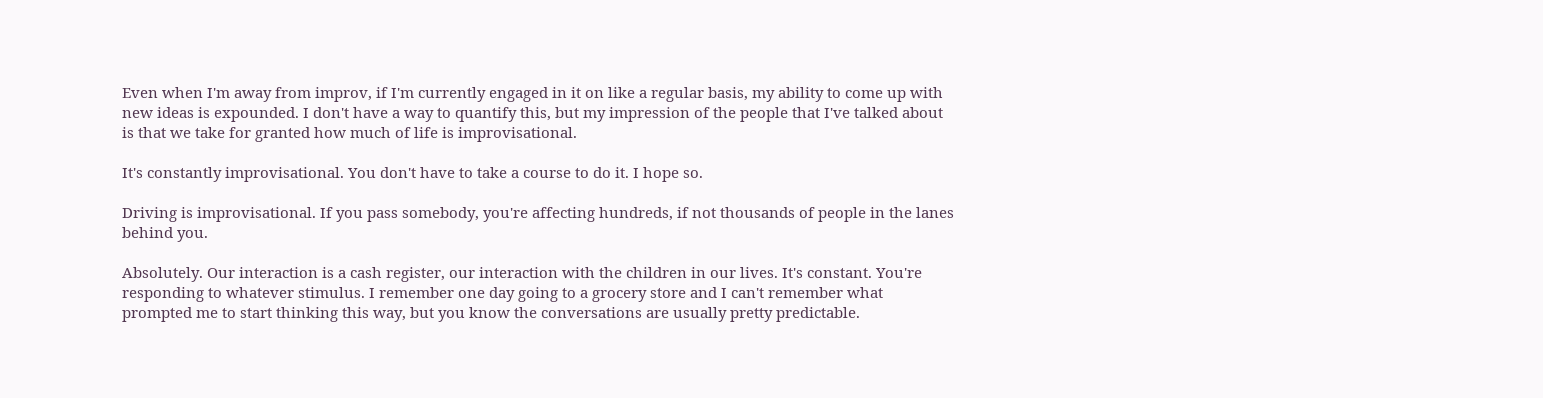Even when I'm away from improv, if I'm currently engaged in it on like a regular basis, my ability to come up with new ideas is expounded. I don't have a way to quantify this, but my impression of the people that I've talked about is that we take for granted how much of life is improvisational.

It's constantly improvisational. You don't have to take a course to do it. I hope so.

Driving is improvisational. If you pass somebody, you're affecting hundreds, if not thousands of people in the lanes behind you.

Absolutely. Our interaction is a cash register, our interaction with the children in our lives. It's constant. You're responding to whatever stimulus. I remember one day going to a grocery store and I can't remember what prompted me to start thinking this way, but you know the conversations are usually pretty predictable.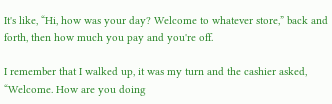It's like, “Hi, how was your day? Welcome to whatever store,” back and forth, then how much you pay and you're off.

I remember that I walked up, it was my turn and the cashier asked, “Welcome. How are you doing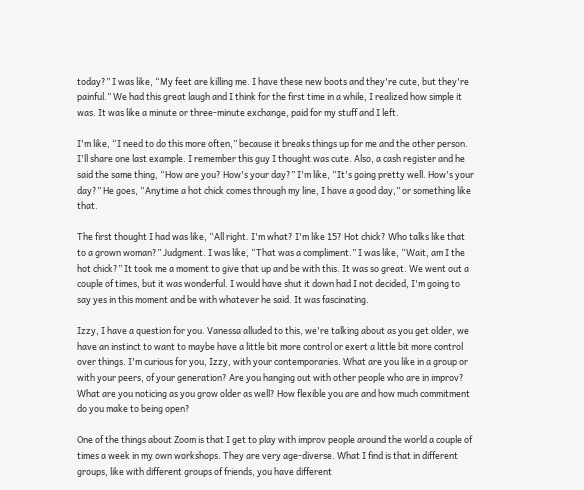today?” I was like, “My feet are killing me. I have these new boots and they're cute, but they're painful.” We had this great laugh and I think for the first time in a while, I realized how simple it was. It was like a minute or three-minute exchange, paid for my stuff and I left.

I'm like, “I need to do this more often,” because it breaks things up for me and the other person. I'll share one last example. I remember this guy I thought was cute. Also, a cash register and he said the same thing, “How are you? How's your day?” I'm like, “It's going pretty well. How's your day?” He goes, “Anytime a hot chick comes through my line, I have a good day,” or something like that.

The first thought I had was like, “All right. I'm what? I'm like 15? Hot chick? Who talks like that to a grown woman?” Judgment. I was like, “That was a compliment.” I was like, “Wait, am I the hot chick?” It took me a moment to give that up and be with this. It was so great. We went out a couple of times, but it was wonderful. I would have shut it down had I not decided, I'm going to say yes in this moment and be with whatever he said. It was fascinating.

Izzy, I have a question for you. Vanessa alluded to this, we're talking about as you get older, we have an instinct to want to maybe have a little bit more control or exert a little bit more control over things. I'm curious for you, Izzy, with your contemporaries. What are you like in a group or with your peers, of your generation? Are you hanging out with other people who are in improv? What are you noticing as you grow older as well? How flexible you are and how much commitment do you make to being open?

One of the things about Zoom is that I get to play with improv people around the world a couple of times a week in my own workshops. They are very age-diverse. What I find is that in different groups, like with different groups of friends, you have different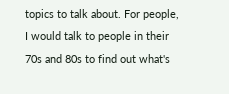topics to talk about. For people, I would talk to people in their 70s and 80s to find out what's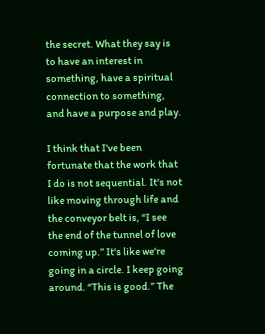the secret. What they say is to have an interest in something, have a spiritual connection to something, and have a purpose and play.

I think that I've been fortunate that the work that I do is not sequential. It's not like moving through life and the conveyor belt is, “I see the end of the tunnel of love coming up.” It's like we're going in a circle. I keep going around. “This is good.” The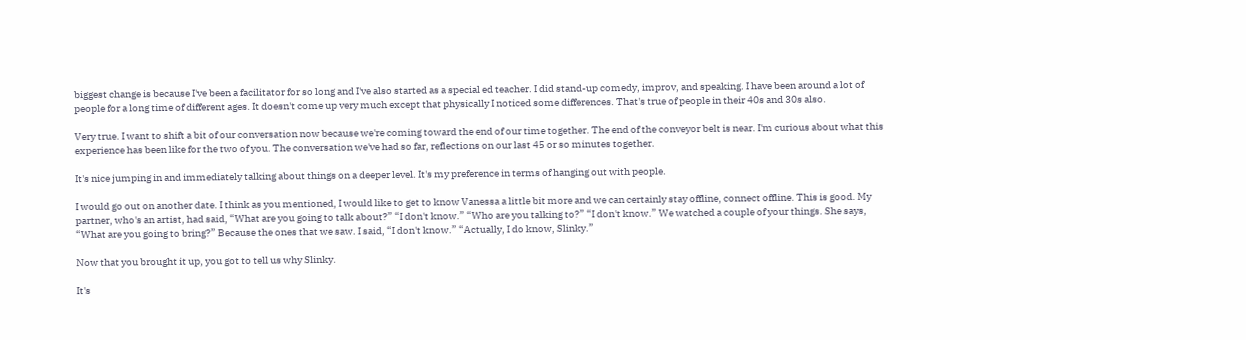biggest change is because I've been a facilitator for so long and I've also started as a special ed teacher. I did stand-up comedy, improv, and speaking. I have been around a lot of people for a long time of different ages. It doesn't come up very much except that physically I noticed some differences. That's true of people in their 40s and 30s also.

Very true. I want to shift a bit of our conversation now because we're coming toward the end of our time together. The end of the conveyor belt is near. I'm curious about what this experience has been like for the two of you. The conversation we've had so far, reflections on our last 45 or so minutes together.

It's nice jumping in and immediately talking about things on a deeper level. It's my preference in terms of hanging out with people.

I would go out on another date. I think as you mentioned, I would like to get to know Vanessa a little bit more and we can certainly stay offline, connect offline. This is good. My partner, who's an artist, had said, “What are you going to talk about?” “I don't know.” “Who are you talking to?” “I don't know.” We watched a couple of your things. She says, “What are you going to bring?” Because the ones that we saw. I said, “I don't know.” “Actually, I do know, Slinky.”

Now that you brought it up, you got to tell us why Slinky.

It's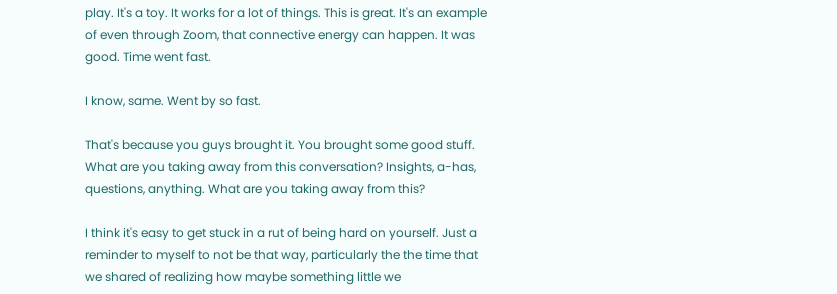play. It's a toy. It works for a lot of things. This is great. It's an example of even through Zoom, that connective energy can happen. It was good. Time went fast.

I know, same. Went by so fast.

That's because you guys brought it. You brought some good stuff. What are you taking away from this conversation? Insights, a-has, questions, anything. What are you taking away from this?

I think it's easy to get stuck in a rut of being hard on yourself. Just a reminder to myself to not be that way, particularly the the time that we shared of realizing how maybe something little we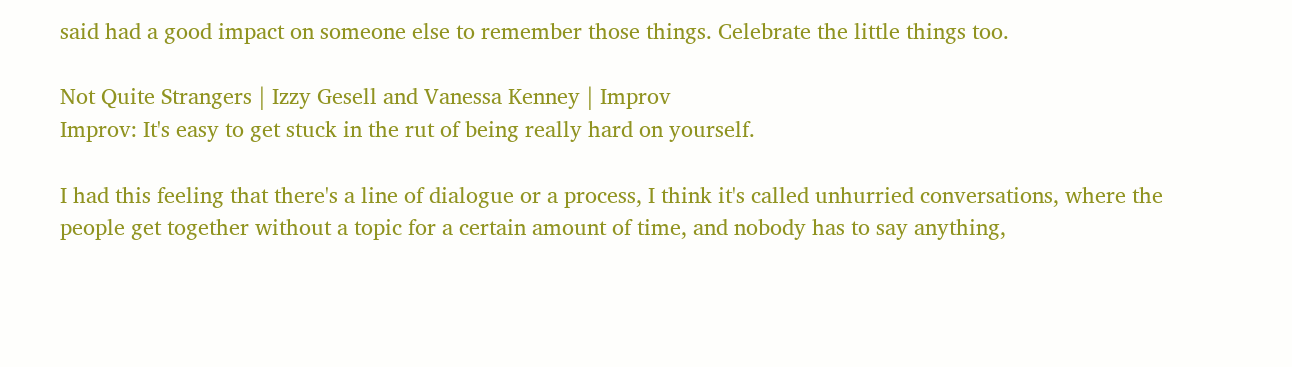said had a good impact on someone else to remember those things. Celebrate the little things too.

Not Quite Strangers | Izzy Gesell and Vanessa Kenney | Improv
Improv: It's easy to get stuck in the rut of being really hard on yourself.

I had this feeling that there's a line of dialogue or a process, I think it's called unhurried conversations, where the people get together without a topic for a certain amount of time, and nobody has to say anything,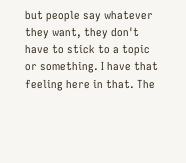but people say whatever they want, they don't have to stick to a topic or something. I have that feeling here in that. The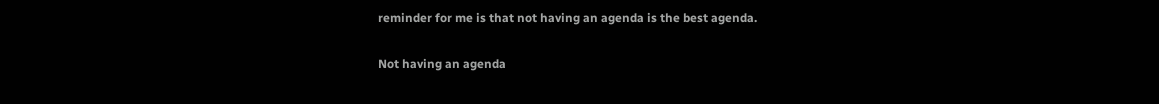reminder for me is that not having an agenda is the best agenda.

Not having an agenda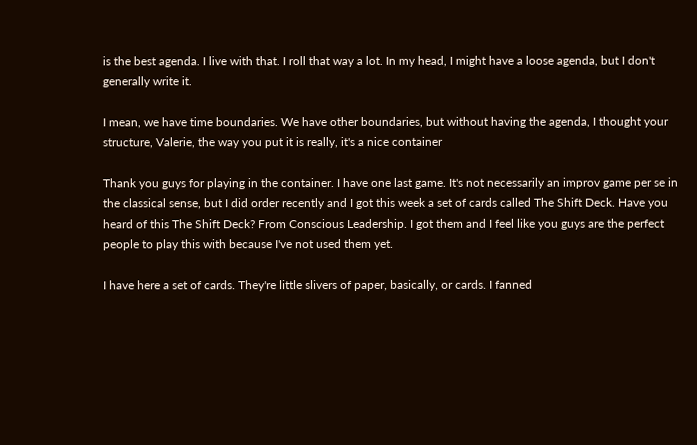is the best agenda. I live with that. I roll that way a lot. In my head, I might have a loose agenda, but I don't generally write it.

I mean, we have time boundaries. We have other boundaries, but without having the agenda, I thought your structure, Valerie, the way you put it is really, it's a nice container

Thank you guys for playing in the container. I have one last game. It's not necessarily an improv game per se in the classical sense, but I did order recently and I got this week a set of cards called The Shift Deck. Have you heard of this The Shift Deck? From Conscious Leadership. I got them and I feel like you guys are the perfect people to play this with because I've not used them yet.

I have here a set of cards. They're little slivers of paper, basically, or cards. I fanned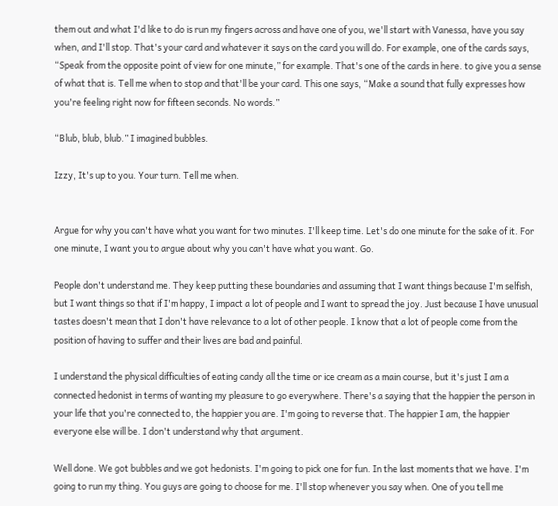them out and what I'd like to do is run my fingers across and have one of you, we'll start with Vanessa, have you say when, and I'll stop. That's your card and whatever it says on the card you will do. For example, one of the cards says, “Speak from the opposite point of view for one minute,” for example. That's one of the cards in here. to give you a sense of what that is. Tell me when to stop and that'll be your card. This one says, “Make a sound that fully expresses how you're feeling right now for fifteen seconds. No words.”

“Blub, blub, blub.” I imagined bubbles.

Izzy, It's up to you. Your turn. Tell me when.


Argue for why you can't have what you want for two minutes. I'll keep time. Let's do one minute for the sake of it. For one minute, I want you to argue about why you can't have what you want. Go.

People don't understand me. They keep putting these boundaries and assuming that I want things because I'm selfish, but I want things so that if I'm happy, I impact a lot of people and I want to spread the joy. Just because I have unusual tastes doesn't mean that I don't have relevance to a lot of other people. I know that a lot of people come from the position of having to suffer and their lives are bad and painful.

I understand the physical difficulties of eating candy all the time or ice cream as a main course, but it's just I am a connected hedonist in terms of wanting my pleasure to go everywhere. There's a saying that the happier the person in your life that you're connected to, the happier you are. I'm going to reverse that. The happier I am, the happier everyone else will be. I don't understand why that argument.

Well done. We got bubbles and we got hedonists. I'm going to pick one for fun. In the last moments that we have. I'm going to run my thing. You guys are going to choose for me. I'll stop whenever you say when. One of you tell me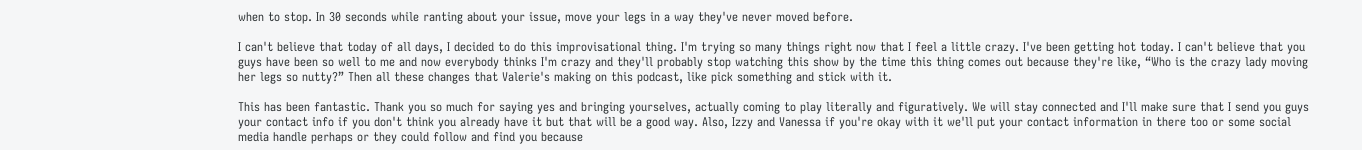when to stop. In 30 seconds while ranting about your issue, move your legs in a way they've never moved before.

I can't believe that today of all days, I decided to do this improvisational thing. I'm trying so many things right now that I feel a little crazy. I've been getting hot today. I can't believe that you guys have been so well to me and now everybody thinks I'm crazy and they'll probably stop watching this show by the time this thing comes out because they're like, “Who is the crazy lady moving her legs so nutty?” Then all these changes that Valerie's making on this podcast, like pick something and stick with it.

This has been fantastic. Thank you so much for saying yes and bringing yourselves, actually coming to play literally and figuratively. We will stay connected and I'll make sure that I send you guys your contact info if you don't think you already have it but that will be a good way. Also, Izzy and Vanessa if you're okay with it we'll put your contact information in there too or some social media handle perhaps or they could follow and find you because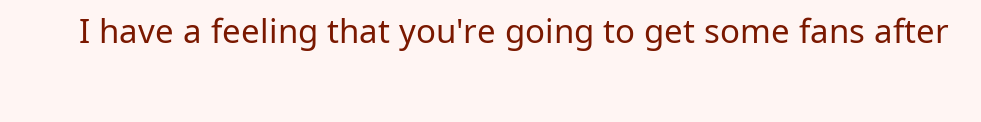I have a feeling that you're going to get some fans after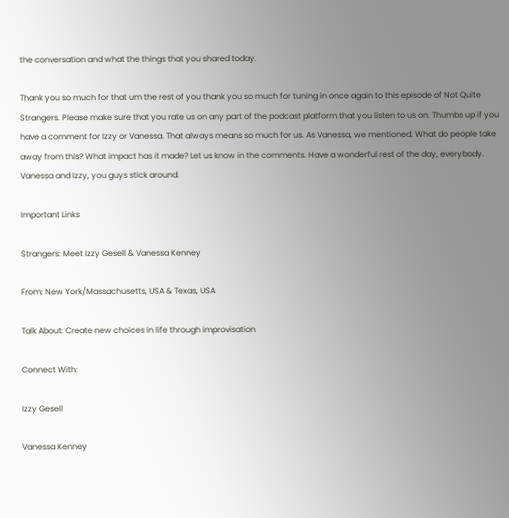the conversation and what the things that you shared today.

Thank you so much for that um the rest of you thank you so much for tuning in once again to this episode of Not Quite Strangers. Please make sure that you rate us on any part of the podcast platform that you listen to us on. Thumbs up if you have a comment for Izzy or Vanessa. That always means so much for us. As Vanessa, we mentioned. What do people take away from this? What impact has it made? Let us know in the comments. Have a wonderful rest of the day, everybody. Vanessa and Izzy, you guys stick around.

Important Links

Strangers: Meet Izzy Gesell & Vanessa Kenney

From: New York/Massachusetts, USA & Texas, USA

Talk About: Create new choices in life through improvisation

Connect With:

Izzy Gesell

Vanessa Kenney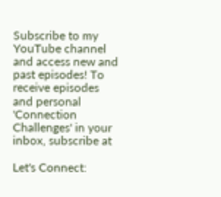Subscribe to my YouTube channel and access new and past episodes! To receive episodes and personal 'Connection Challenges' in your inbox, subscribe at

Let's Connect: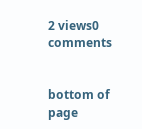2 views0 comments


bottom of page